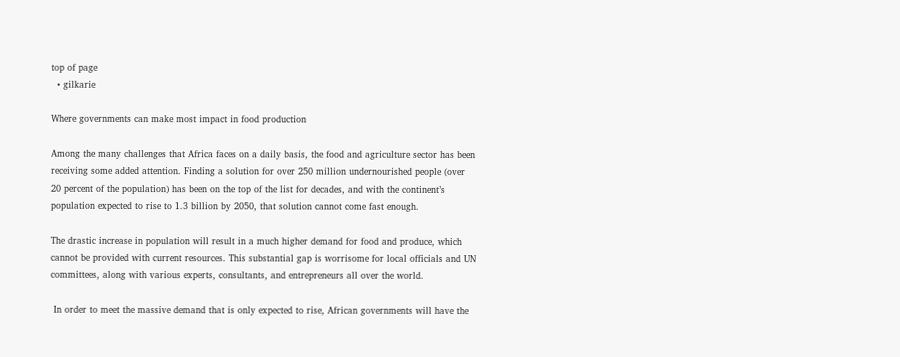top of page
  • gilkarie

Where governments can make most impact in food production

Among the many challenges that Africa faces on a daily basis, the food and agriculture sector has been receiving some added attention. Finding a solution for over 250 million undernourished people (over 20 percent of the population) has been on the top of the list for decades, and with the continent’s population expected to rise to 1.3 billion by 2050, that solution cannot come fast enough.

The drastic increase in population will result in a much higher demand for food and produce, which cannot be provided with current resources. This substantial gap is worrisome for local officials and UN committees, along with various experts, consultants, and entrepreneurs all over the world.

 In order to meet the massive demand that is only expected to rise, African governments will have the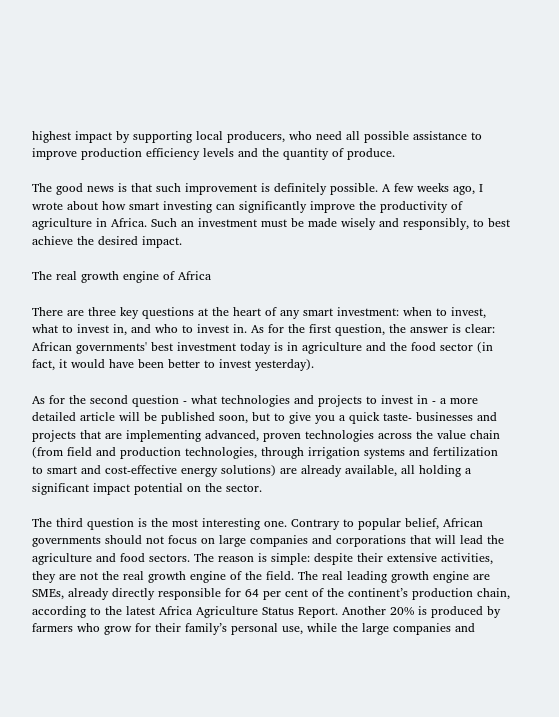highest impact by supporting local producers, who need all possible assistance to improve production efficiency levels and the quantity of produce.

The good news is that such improvement is definitely possible. A few weeks ago, I wrote about how smart investing can significantly improve the productivity of agriculture in Africa. Such an investment must be made wisely and responsibly, to best achieve the desired impact.

The real growth engine of Africa

There are three key questions at the heart of any smart investment: when to invest, what to invest in, and who to invest in. As for the first question, the answer is clear: African governments' best investment today is in agriculture and the food sector (in fact, it would have been better to invest yesterday).

As for the second question - what technologies and projects to invest in - a more detailed article will be published soon, but to give you a quick taste- businesses and projects that are implementing advanced, proven technologies across the value chain (from field and production technologies, through irrigation systems and fertilization to smart and cost-effective energy solutions) are already available, all holding a significant impact potential on the sector.

The third question is the most interesting one. Contrary to popular belief, African governments should not focus on large companies and corporations that will lead the agriculture and food sectors. The reason is simple: despite their extensive activities, they are not the real growth engine of the field. The real leading growth engine are SMEs, already directly responsible for 64 per cent of the continent’s production chain, according to the latest Africa Agriculture Status Report. Another 20% is produced by farmers who grow for their family’s personal use, while the large companies and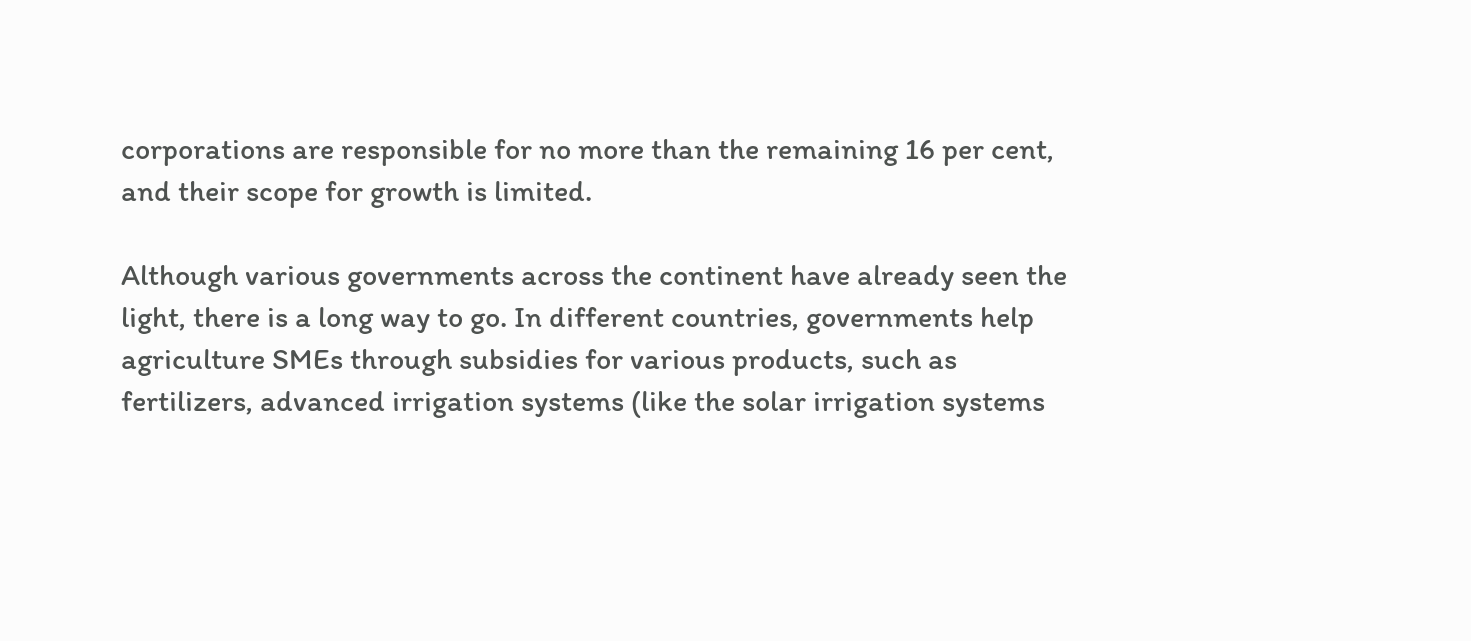corporations are responsible for no more than the remaining 16 per cent, and their scope for growth is limited.

Although various governments across the continent have already seen the light, there is a long way to go. In different countries, governments help agriculture SMEs through subsidies for various products, such as fertilizers, advanced irrigation systems (like the solar irrigation systems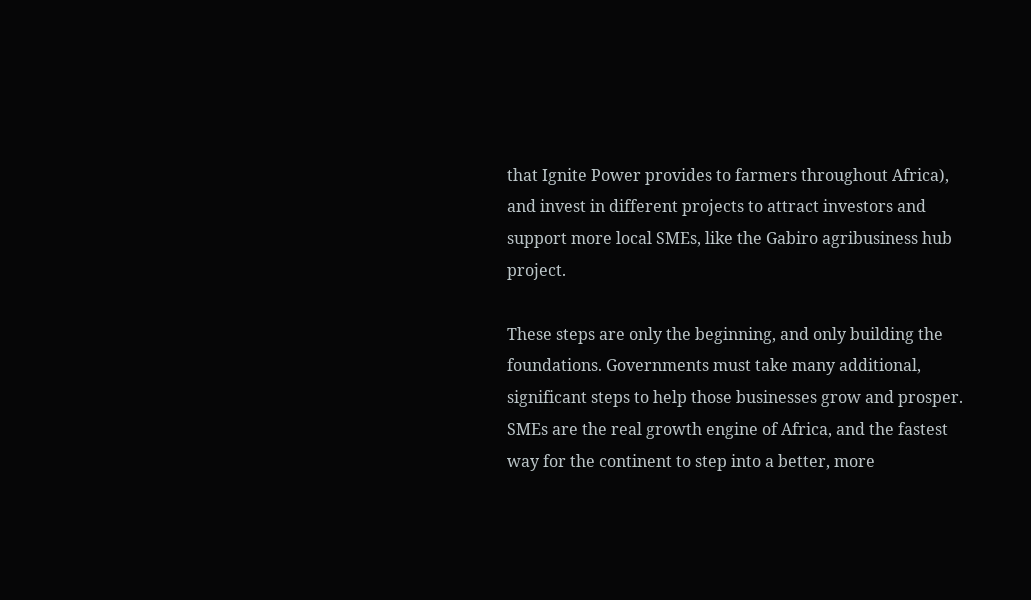that Ignite Power provides to farmers throughout Africa), and invest in different projects to attract investors and support more local SMEs, like the Gabiro agribusiness hub project.

These steps are only the beginning, and only building the foundations. Governments must take many additional, significant steps to help those businesses grow and prosper. SMEs are the real growth engine of Africa, and the fastest way for the continent to step into a better, more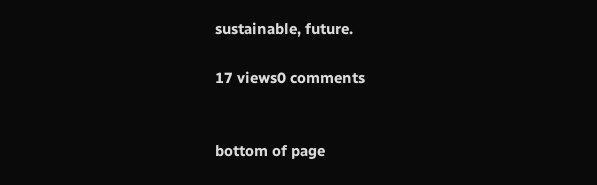sustainable, future.

17 views0 comments


bottom of page